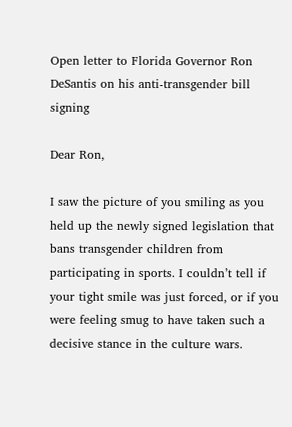Open letter to Florida Governor Ron DeSantis on his anti-transgender bill signing

Dear Ron,

I saw the picture of you smiling as you held up the newly signed legislation that bans transgender children from participating in sports. I couldn’t tell if your tight smile was just forced, or if you were feeling smug to have taken such a decisive stance in the culture wars.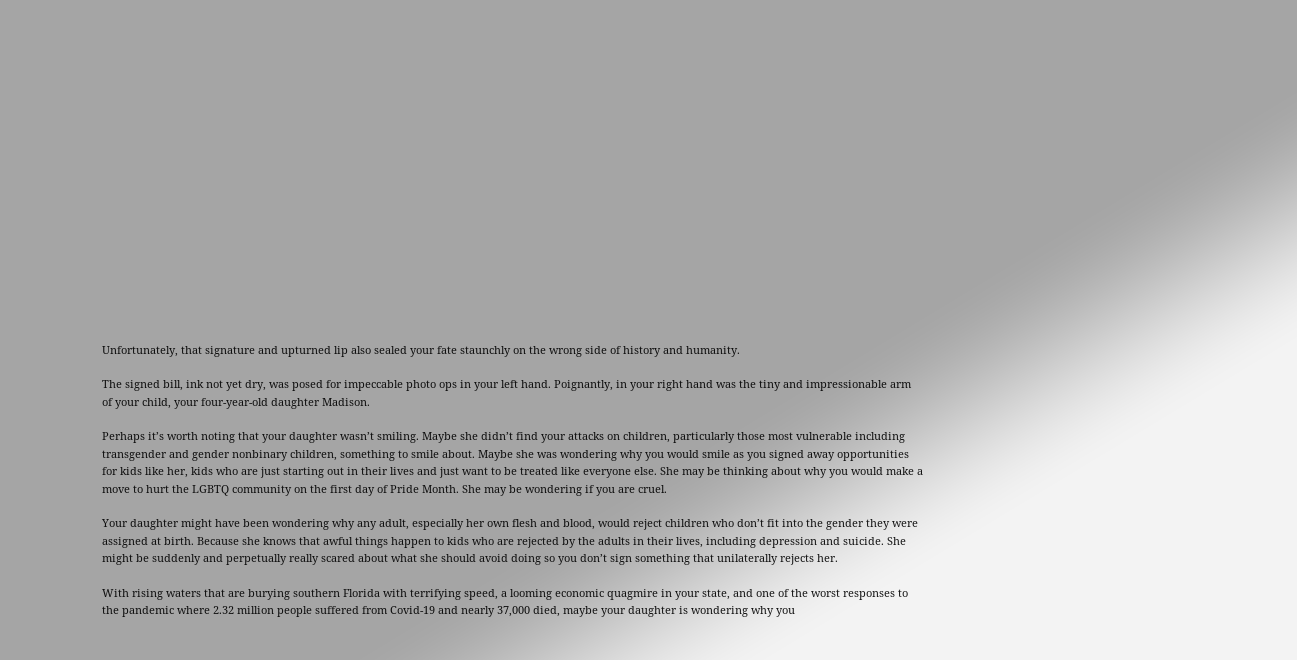Unfortunately, that signature and upturned lip also sealed your fate staunchly on the wrong side of history and humanity.

The signed bill, ink not yet dry, was posed for impeccable photo ops in your left hand. Poignantly, in your right hand was the tiny and impressionable arm of your child, your four-year-old daughter Madison.

Perhaps it’s worth noting that your daughter wasn’t smiling. Maybe she didn’t find your attacks on children, particularly those most vulnerable including transgender and gender nonbinary children, something to smile about. Maybe she was wondering why you would smile as you signed away opportunities for kids like her, kids who are just starting out in their lives and just want to be treated like everyone else. She may be thinking about why you would make a move to hurt the LGBTQ community on the first day of Pride Month. She may be wondering if you are cruel.

Your daughter might have been wondering why any adult, especially her own flesh and blood, would reject children who don’t fit into the gender they were assigned at birth. Because she knows that awful things happen to kids who are rejected by the adults in their lives, including depression and suicide. She might be suddenly and perpetually really scared about what she should avoid doing so you don’t sign something that unilaterally rejects her.

With rising waters that are burying southern Florida with terrifying speed, a looming economic quagmire in your state, and one of the worst responses to the pandemic where 2.32 million people suffered from Covid-19 and nearly 37,000 died, maybe your daughter is wondering why you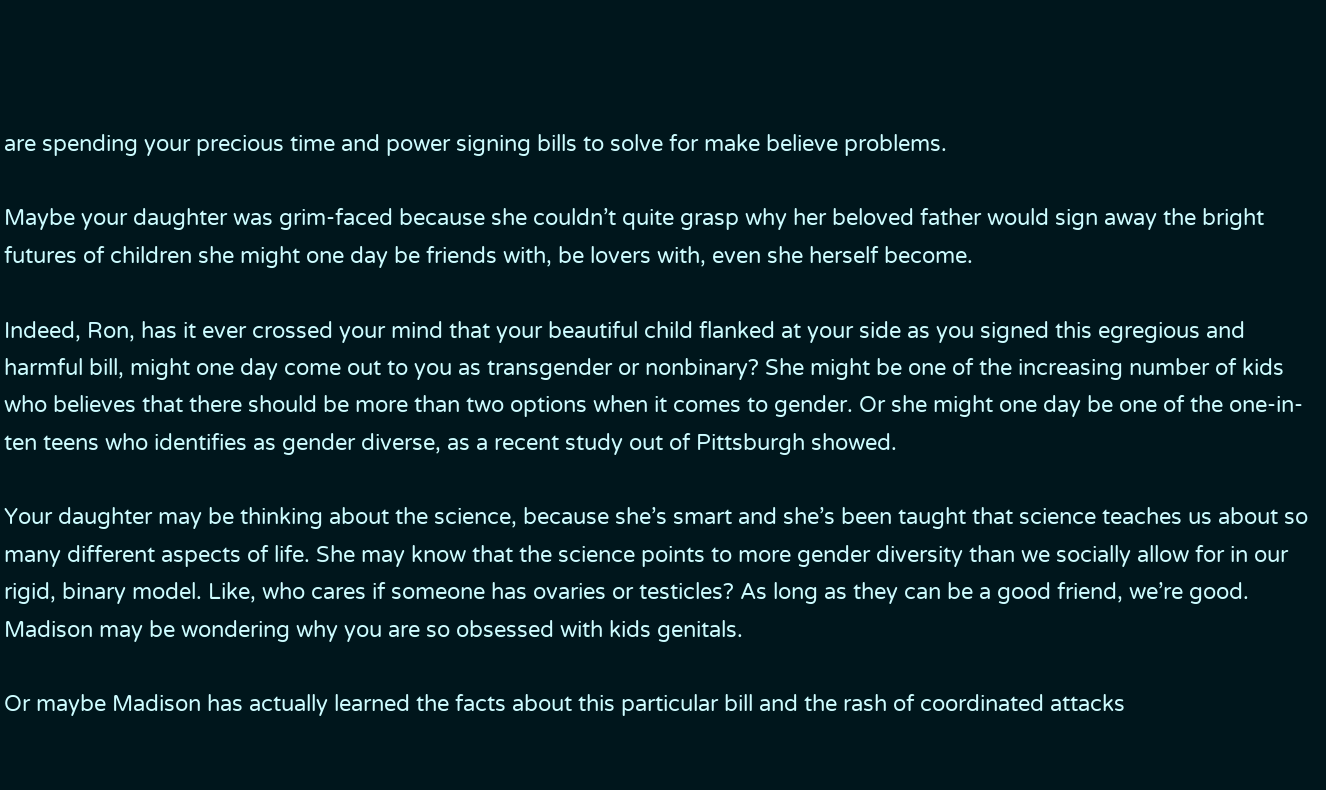are spending your precious time and power signing bills to solve for make believe problems.

Maybe your daughter was grim-faced because she couldn’t quite grasp why her beloved father would sign away the bright futures of children she might one day be friends with, be lovers with, even she herself become.

Indeed, Ron, has it ever crossed your mind that your beautiful child flanked at your side as you signed this egregious and harmful bill, might one day come out to you as transgender or nonbinary? She might be one of the increasing number of kids who believes that there should be more than two options when it comes to gender. Or she might one day be one of the one-in-ten teens who identifies as gender diverse, as a recent study out of Pittsburgh showed.

Your daughter may be thinking about the science, because she’s smart and she’s been taught that science teaches us about so many different aspects of life. She may know that the science points to more gender diversity than we socially allow for in our rigid, binary model. Like, who cares if someone has ovaries or testicles? As long as they can be a good friend, we’re good. Madison may be wondering why you are so obsessed with kids genitals.

Or maybe Madison has actually learned the facts about this particular bill and the rash of coordinated attacks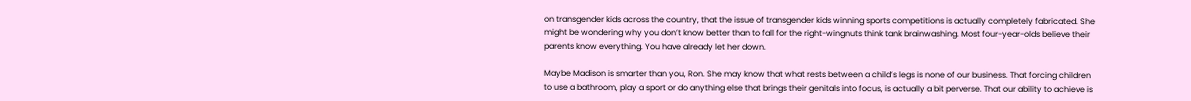on transgender kids across the country, that the issue of transgender kids winning sports competitions is actually completely fabricated. She might be wondering why you don’t know better than to fall for the right-wingnuts think tank brainwashing. Most four-year-olds believe their parents know everything. You have already let her down.

Maybe Madison is smarter than you, Ron. She may know that what rests between a child’s legs is none of our business. That forcing children to use a bathroom, play a sport or do anything else that brings their genitals into focus, is actually a bit perverse. That our ability to achieve is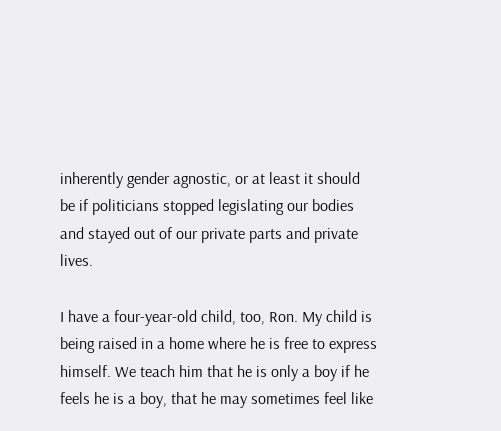inherently gender agnostic, or at least it should be if politicians stopped legislating our bodies and stayed out of our private parts and private lives.

I have a four-year-old child, too, Ron. My child is being raised in a home where he is free to express himself. We teach him that he is only a boy if he feels he is a boy, that he may sometimes feel like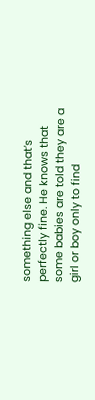something else and that’s perfectly fine. He knows that some babies are told they are a girl or boy only to find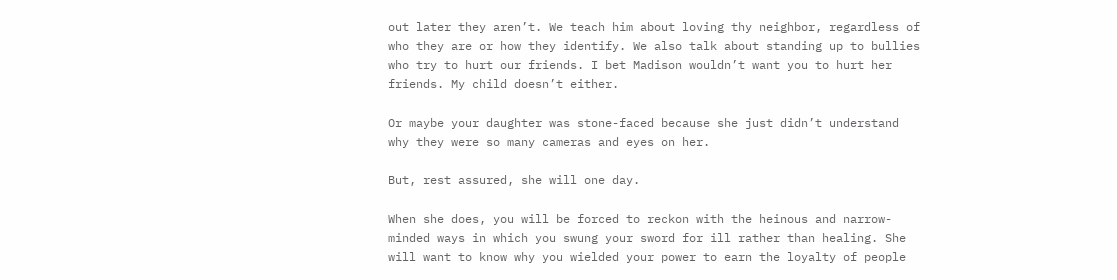out later they aren’t. We teach him about loving thy neighbor, regardless of who they are or how they identify. We also talk about standing up to bullies who try to hurt our friends. I bet Madison wouldn’t want you to hurt her friends. My child doesn’t either.

Or maybe your daughter was stone-faced because she just didn’t understand why they were so many cameras and eyes on her.

But, rest assured, she will one day.

When she does, you will be forced to reckon with the heinous and narrow-minded ways in which you swung your sword for ill rather than healing. She will want to know why you wielded your power to earn the loyalty of people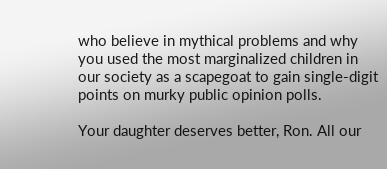who believe in mythical problems and why you used the most marginalized children in our society as a scapegoat to gain single-digit points on murky public opinion polls.

Your daughter deserves better, Ron. All our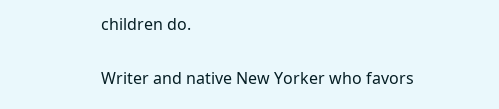children do.

Writer and native New Yorker who favors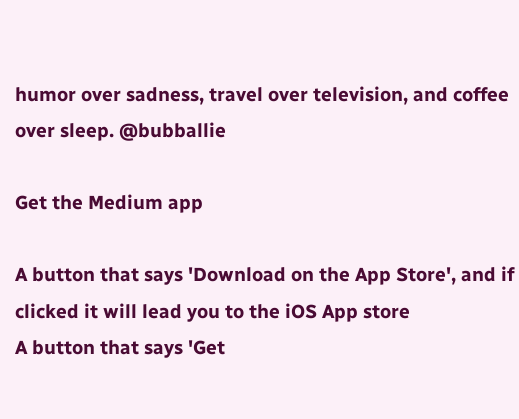humor over sadness, travel over television, and coffee over sleep. @bubballie

Get the Medium app

A button that says 'Download on the App Store', and if clicked it will lead you to the iOS App store
A button that says 'Get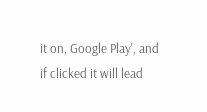it on, Google Play', and if clicked it will lead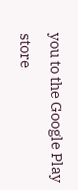you to the Google Play store